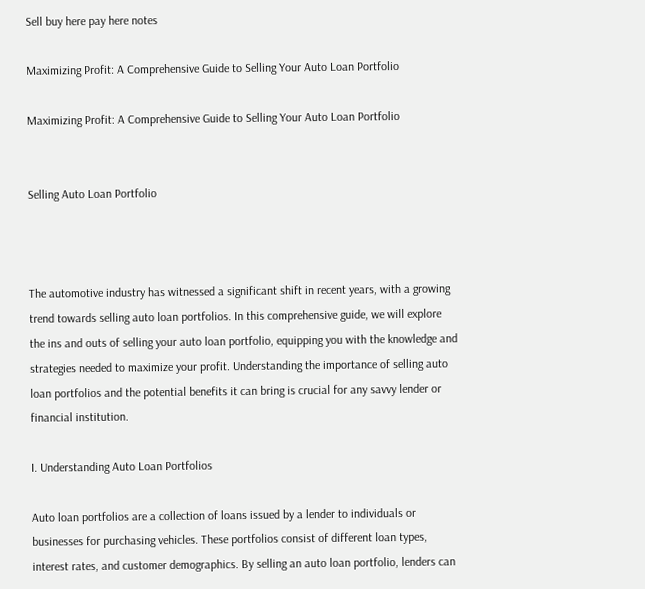Sell buy here pay here notes

Maximizing Profit: A Comprehensive Guide to Selling Your Auto Loan Portfolio

Maximizing Profit: A Comprehensive Guide to Selling Your Auto Loan Portfolio


Selling Auto Loan Portfolio



The automotive industry has witnessed a significant shift in recent years, with a growing trend towards selling auto loan portfolios. In this comprehensive guide, we will explore the ins and outs of selling your auto loan portfolio, equipping you with the knowledge and strategies needed to maximize your profit. Understanding the importance of selling auto loan portfolios and the potential benefits it can bring is crucial for any savvy lender or financial institution.

I. Understanding Auto Loan Portfolios

Auto loan portfolios are a collection of loans issued by a lender to individuals or businesses for purchasing vehicles. These portfolios consist of different loan types, interest rates, and customer demographics. By selling an auto loan portfolio, lenders can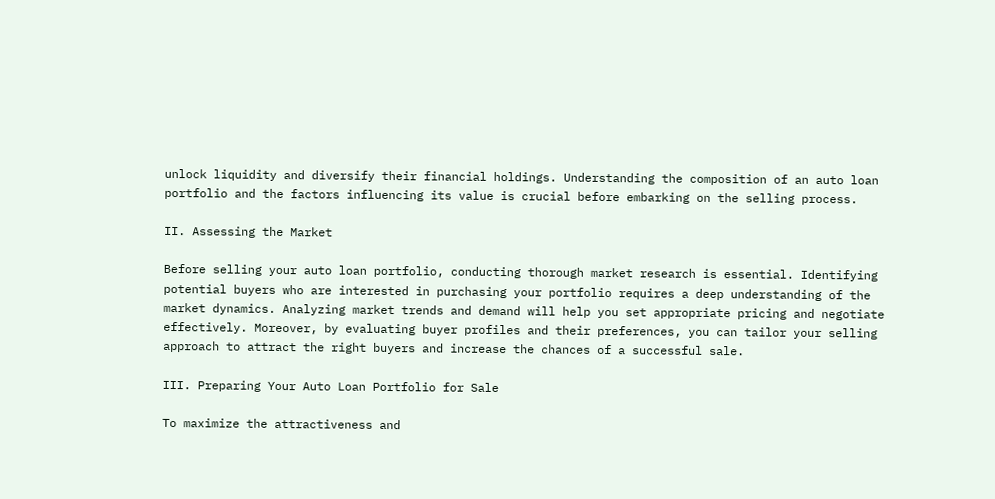unlock liquidity and diversify their financial holdings. Understanding the composition of an auto loan portfolio and the factors influencing its value is crucial before embarking on the selling process.

II. Assessing the Market

Before selling your auto loan portfolio, conducting thorough market research is essential. Identifying potential buyers who are interested in purchasing your portfolio requires a deep understanding of the market dynamics. Analyzing market trends and demand will help you set appropriate pricing and negotiate effectively. Moreover, by evaluating buyer profiles and their preferences, you can tailor your selling approach to attract the right buyers and increase the chances of a successful sale.

III. Preparing Your Auto Loan Portfolio for Sale

To maximize the attractiveness and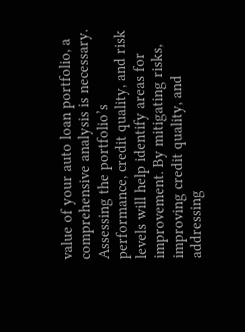value of your auto loan portfolio, a comprehensive analysis is necessary. Assessing the portfolio’s performance, credit quality, and risk levels will help identify areas for improvement. By mitigating risks, improving credit quality, and addressing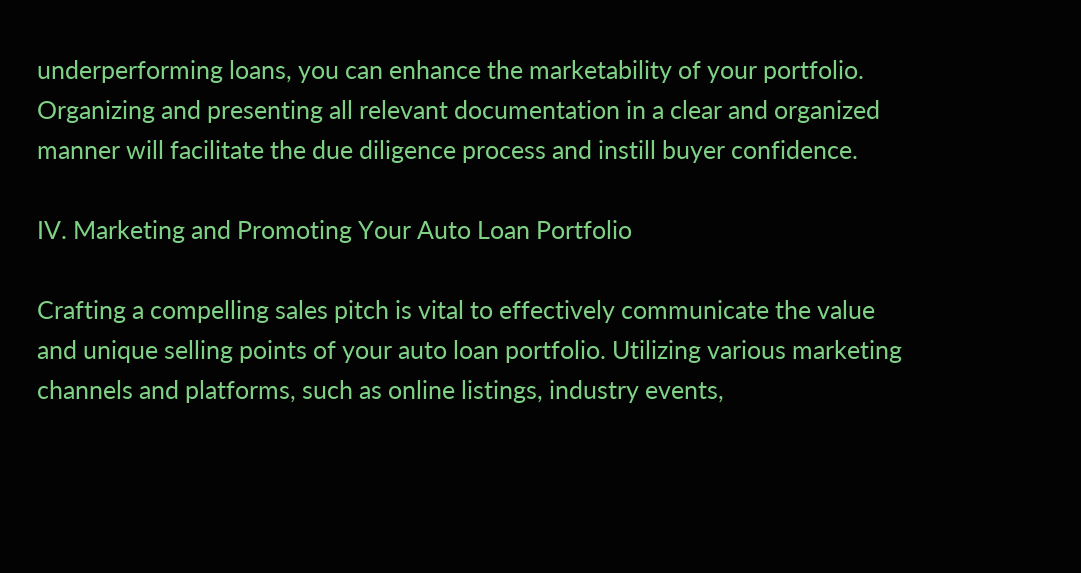underperforming loans, you can enhance the marketability of your portfolio. Organizing and presenting all relevant documentation in a clear and organized manner will facilitate the due diligence process and instill buyer confidence.

IV. Marketing and Promoting Your Auto Loan Portfolio

Crafting a compelling sales pitch is vital to effectively communicate the value and unique selling points of your auto loan portfolio. Utilizing various marketing channels and platforms, such as online listings, industry events,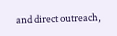and direct outreach,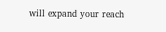will expand your reach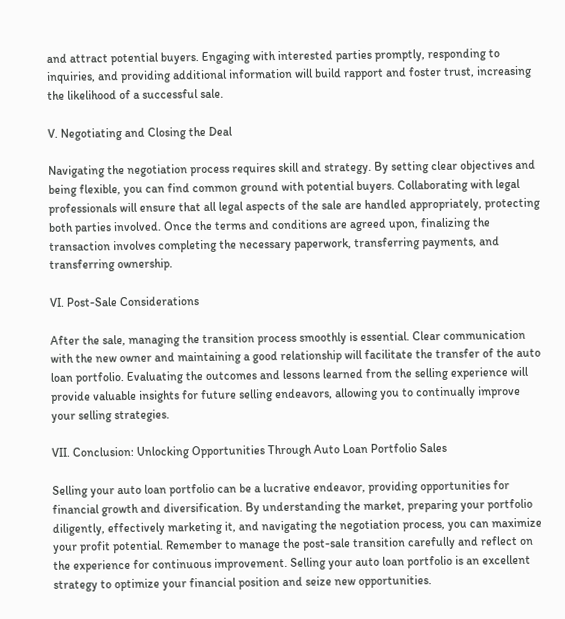and attract potential buyers. Engaging with interested parties promptly, responding to inquiries, and providing additional information will build rapport and foster trust, increasing the likelihood of a successful sale.

V. Negotiating and Closing the Deal

Navigating the negotiation process requires skill and strategy. By setting clear objectives and being flexible, you can find common ground with potential buyers. Collaborating with legal professionals will ensure that all legal aspects of the sale are handled appropriately, protecting both parties involved. Once the terms and conditions are agreed upon, finalizing the transaction involves completing the necessary paperwork, transferring payments, and transferring ownership.

VI. Post-Sale Considerations

After the sale, managing the transition process smoothly is essential. Clear communication with the new owner and maintaining a good relationship will facilitate the transfer of the auto loan portfolio. Evaluating the outcomes and lessons learned from the selling experience will provide valuable insights for future selling endeavors, allowing you to continually improve your selling strategies.

VII. Conclusion: Unlocking Opportunities Through Auto Loan Portfolio Sales

Selling your auto loan portfolio can be a lucrative endeavor, providing opportunities for financial growth and diversification. By understanding the market, preparing your portfolio diligently, effectively marketing it, and navigating the negotiation process, you can maximize your profit potential. Remember to manage the post-sale transition carefully and reflect on the experience for continuous improvement. Selling your auto loan portfolio is an excellent strategy to optimize your financial position and seize new opportunities.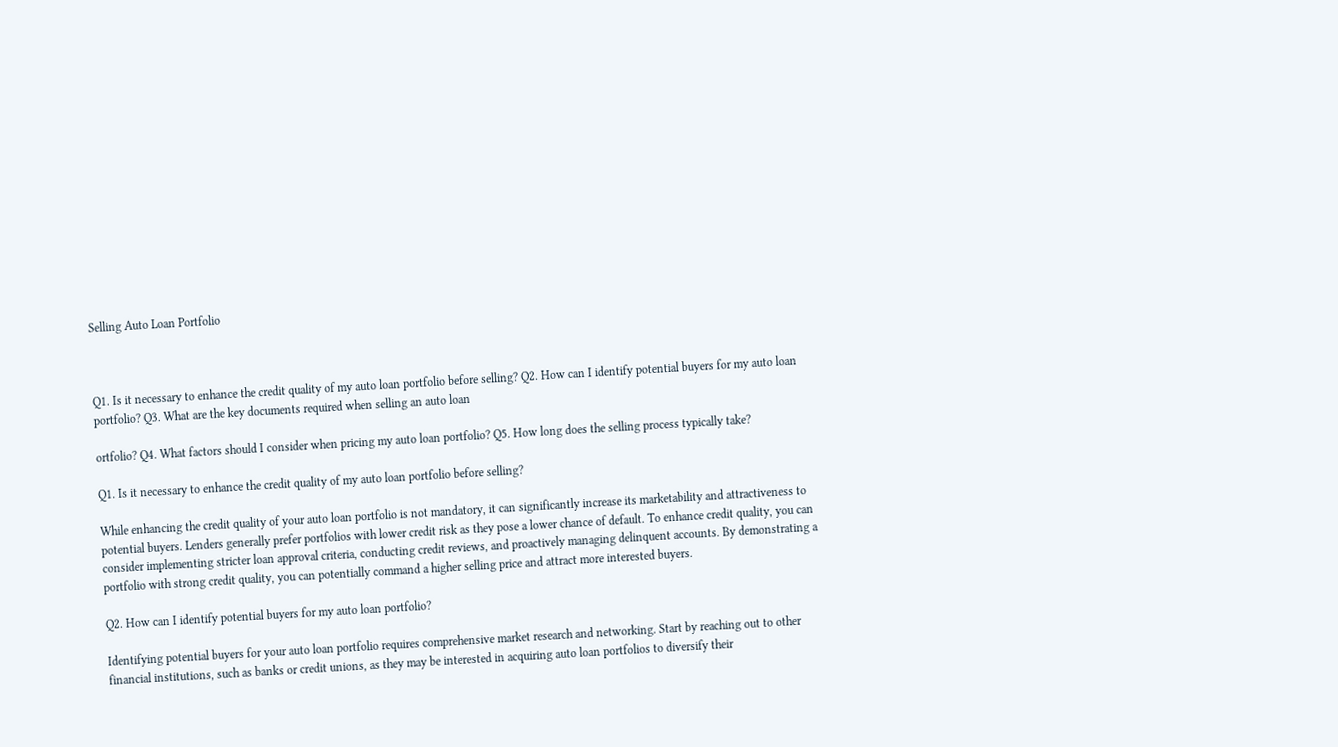Selling Auto Loan Portfolio



Q1. Is it necessary to enhance the credit quality of my auto loan portfolio before selling? Q2. How can I identify potential buyers for my auto loan portfolio? Q3. What are the key documents required when selling an auto loan

ortfolio? Q4. What factors should I consider when pricing my auto loan portfolio? Q5. How long does the selling process typically take?

Q1. Is it necessary to enhance the credit quality of my auto loan portfolio before selling?

While enhancing the credit quality of your auto loan portfolio is not mandatory, it can significantly increase its marketability and attractiveness to potential buyers. Lenders generally prefer portfolios with lower credit risk as they pose a lower chance of default. To enhance credit quality, you can consider implementing stricter loan approval criteria, conducting credit reviews, and proactively managing delinquent accounts. By demonstrating a portfolio with strong credit quality, you can potentially command a higher selling price and attract more interested buyers.

Q2. How can I identify potential buyers for my auto loan portfolio?

Identifying potential buyers for your auto loan portfolio requires comprehensive market research and networking. Start by reaching out to other financial institutions, such as banks or credit unions, as they may be interested in acquiring auto loan portfolios to diversify their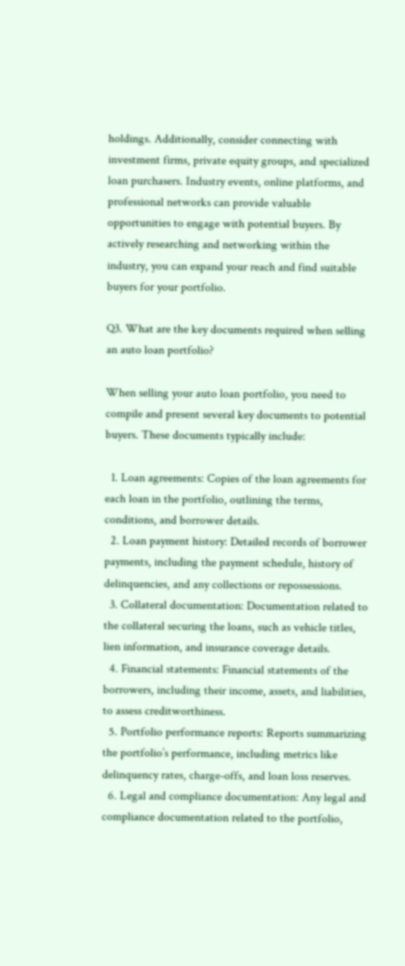holdings. Additionally, consider connecting with investment firms, private equity groups, and specialized loan purchasers. Industry events, online platforms, and professional networks can provide valuable opportunities to engage with potential buyers. By actively researching and networking within the industry, you can expand your reach and find suitable buyers for your portfolio.

Q3. What are the key documents required when selling an auto loan portfolio?

When selling your auto loan portfolio, you need to compile and present several key documents to potential buyers. These documents typically include:

  1. Loan agreements: Copies of the loan agreements for each loan in the portfolio, outlining the terms, conditions, and borrower details.
  2. Loan payment history: Detailed records of borrower payments, including the payment schedule, history of delinquencies, and any collections or repossessions.
  3. Collateral documentation: Documentation related to the collateral securing the loans, such as vehicle titles, lien information, and insurance coverage details.
  4. Financial statements: Financial statements of the borrowers, including their income, assets, and liabilities, to assess creditworthiness.
  5. Portfolio performance reports: Reports summarizing the portfolio’s performance, including metrics like delinquency rates, charge-offs, and loan loss reserves.
  6. Legal and compliance documentation: Any legal and compliance documentation related to the portfolio,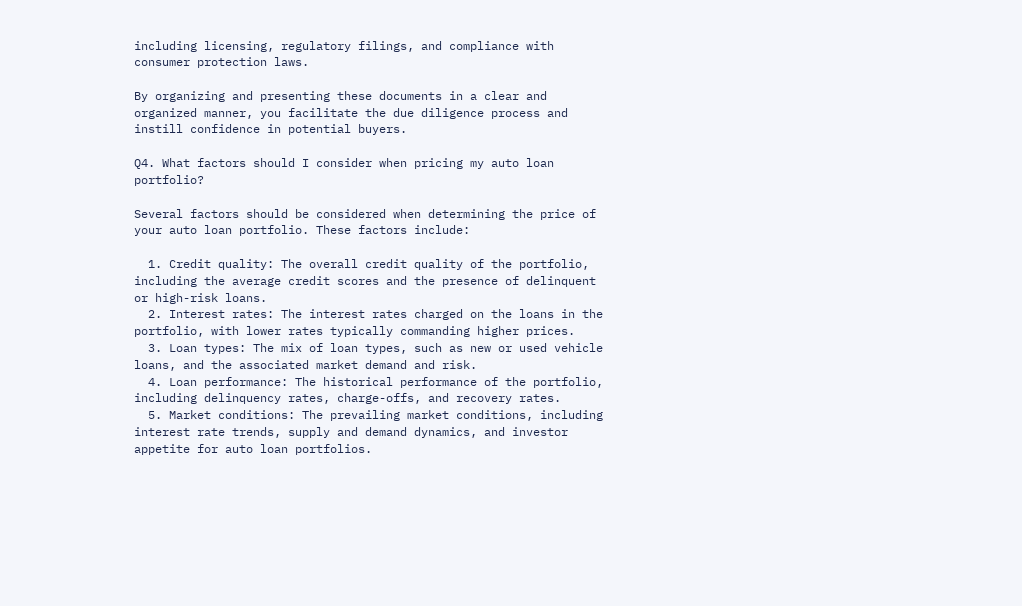including licensing, regulatory filings, and compliance with consumer protection laws.

By organizing and presenting these documents in a clear and organized manner, you facilitate the due diligence process and instill confidence in potential buyers.

Q4. What factors should I consider when pricing my auto loan portfolio?

Several factors should be considered when determining the price of your auto loan portfolio. These factors include:

  1. Credit quality: The overall credit quality of the portfolio, including the average credit scores and the presence of delinquent or high-risk loans.
  2. Interest rates: The interest rates charged on the loans in the portfolio, with lower rates typically commanding higher prices.
  3. Loan types: The mix of loan types, such as new or used vehicle loans, and the associated market demand and risk.
  4. Loan performance: The historical performance of the portfolio, including delinquency rates, charge-offs, and recovery rates.
  5. Market conditions: The prevailing market conditions, including interest rate trends, supply and demand dynamics, and investor appetite for auto loan portfolios.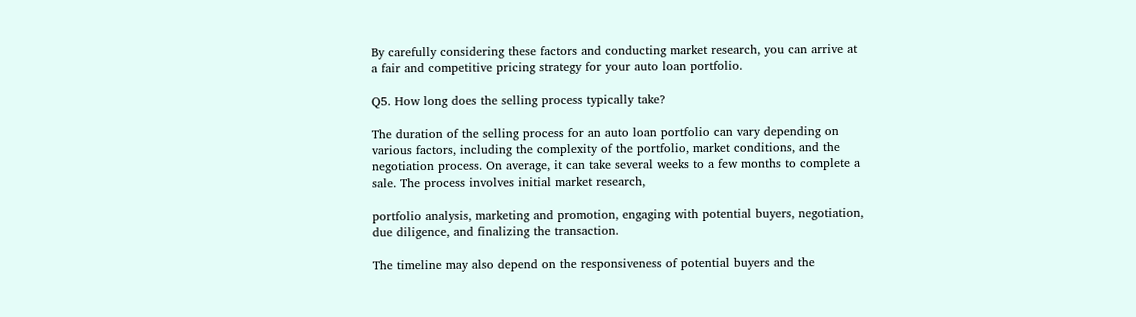By carefully considering these factors and conducting market research, you can arrive at a fair and competitive pricing strategy for your auto loan portfolio.

Q5. How long does the selling process typically take?

The duration of the selling process for an auto loan portfolio can vary depending on various factors, including the complexity of the portfolio, market conditions, and the negotiation process. On average, it can take several weeks to a few months to complete a sale. The process involves initial market research,

portfolio analysis, marketing and promotion, engaging with potential buyers, negotiation, due diligence, and finalizing the transaction.

The timeline may also depend on the responsiveness of potential buyers and the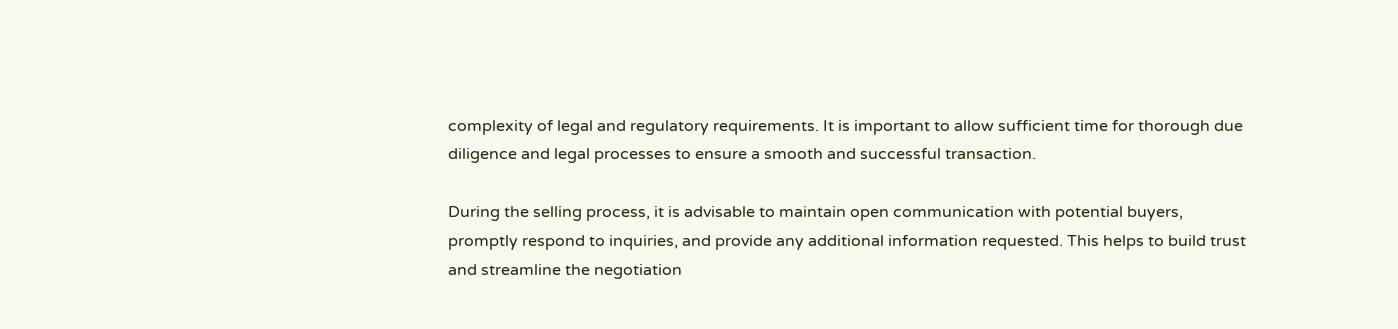complexity of legal and regulatory requirements. It is important to allow sufficient time for thorough due diligence and legal processes to ensure a smooth and successful transaction.

During the selling process, it is advisable to maintain open communication with potential buyers, promptly respond to inquiries, and provide any additional information requested. This helps to build trust and streamline the negotiation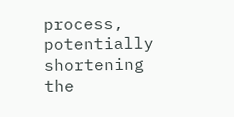process, potentially shortening the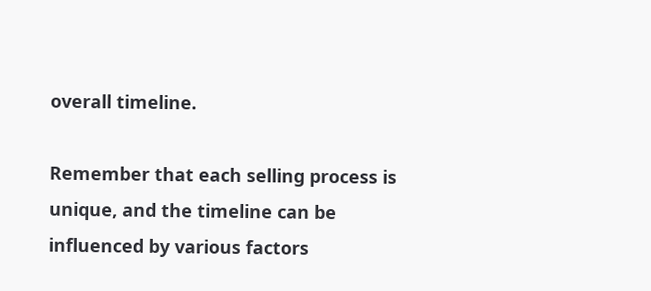overall timeline.

Remember that each selling process is unique, and the timeline can be influenced by various factors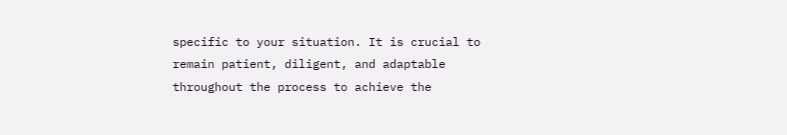specific to your situation. It is crucial to remain patient, diligent, and adaptable throughout the process to achieve the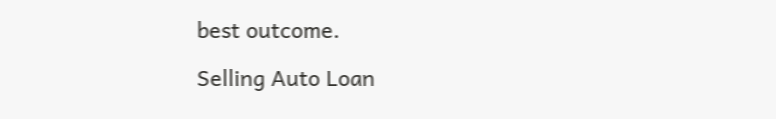best outcome.

Selling Auto Loan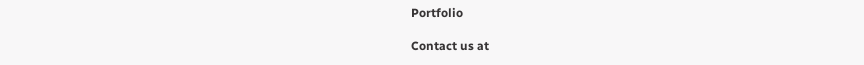Portfolio

Contact us at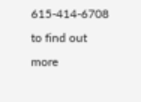615-414-6708 to find out more